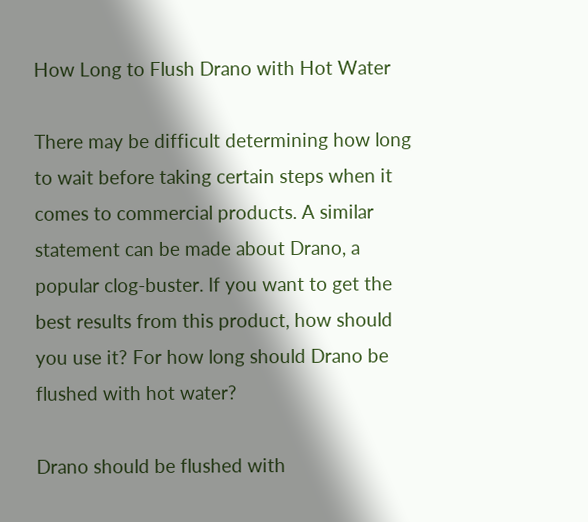How Long to Flush Drano with Hot Water

There may be difficult determining how long to wait before taking certain steps when it comes to commercial products. A similar statement can be made about Drano, a popular clog-buster. If you want to get the best results from this product, how should you use it? For how long should Drano be flushed with hot water?

Drano should be flushed with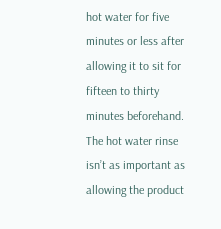hot water for five minutes or less after allowing it to sit for fifteen to thirty minutes beforehand. The hot water rinse isn’t as important as allowing the product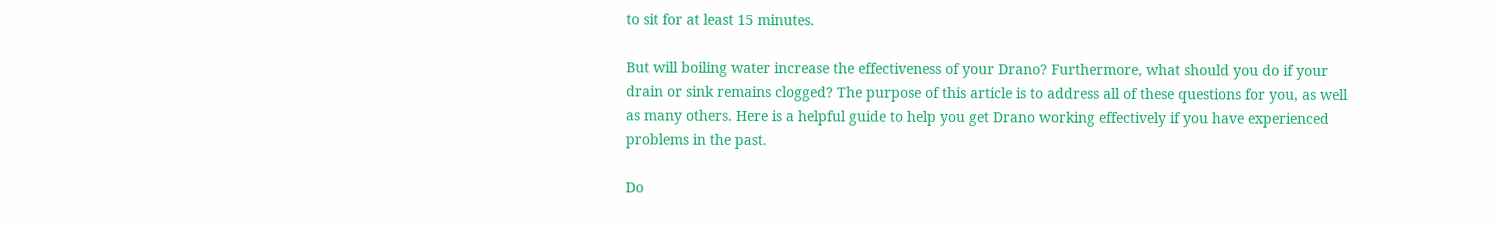to sit for at least 15 minutes.

But will boiling water increase the effectiveness of your Drano? Furthermore, what should you do if your drain or sink remains clogged? The purpose of this article is to address all of these questions for you, as well as many others. Here is a helpful guide to help you get Drano working effectively if you have experienced problems in the past.

Do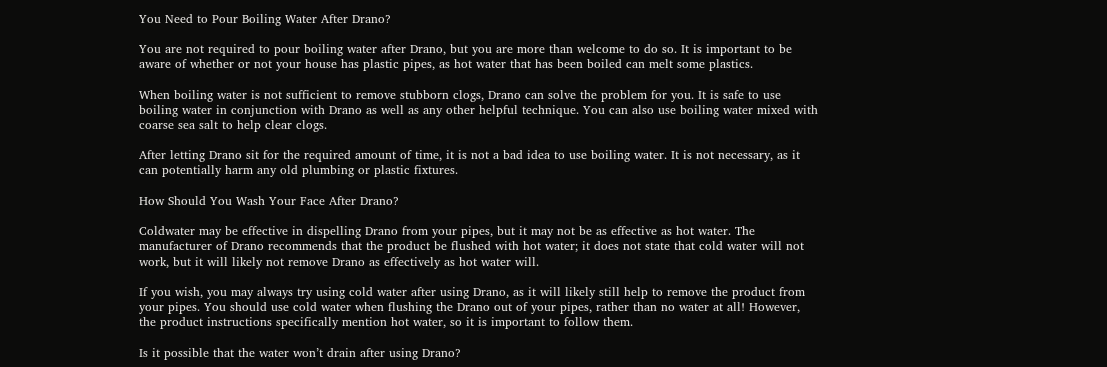You Need to Pour Boiling Water After Drano?

You are not required to pour boiling water after Drano, but you are more than welcome to do so. It is important to be aware of whether or not your house has plastic pipes, as hot water that has been boiled can melt some plastics.

When boiling water is not sufficient to remove stubborn clogs, Drano can solve the problem for you. It is safe to use boiling water in conjunction with Drano as well as any other helpful technique. You can also use boiling water mixed with coarse sea salt to help clear clogs.

After letting Drano sit for the required amount of time, it is not a bad idea to use boiling water. It is not necessary, as it can potentially harm any old plumbing or plastic fixtures.

How Should You Wash Your Face After Drano?

Coldwater may be effective in dispelling Drano from your pipes, but it may not be as effective as hot water. The manufacturer of Drano recommends that the product be flushed with hot water; it does not state that cold water will not work, but it will likely not remove Drano as effectively as hot water will.

If you wish, you may always try using cold water after using Drano, as it will likely still help to remove the product from your pipes. You should use cold water when flushing the Drano out of your pipes, rather than no water at all! However, the product instructions specifically mention hot water, so it is important to follow them.

Is it possible that the water won’t drain after using Drano?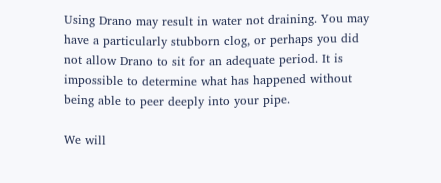Using Drano may result in water not draining. You may have a particularly stubborn clog, or perhaps you did not allow Drano to sit for an adequate period. It is impossible to determine what has happened without being able to peer deeply into your pipe.

We will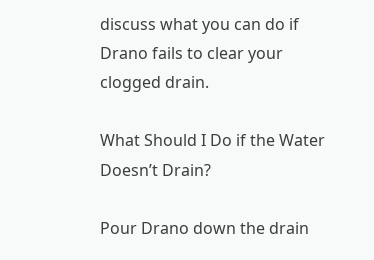discuss what you can do if Drano fails to clear your clogged drain.

What Should I Do if the Water Doesn’t Drain?

Pour Drano down the drain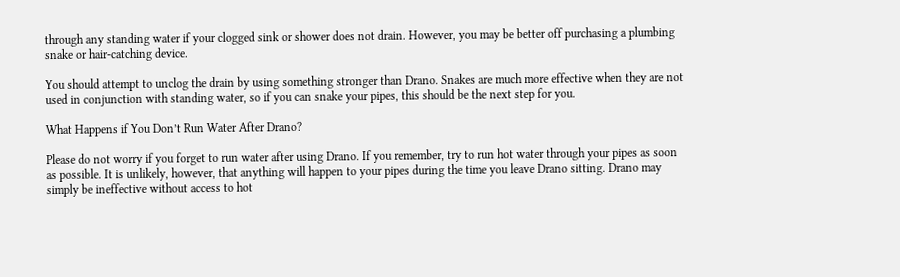through any standing water if your clogged sink or shower does not drain. However, you may be better off purchasing a plumbing snake or hair-catching device.

You should attempt to unclog the drain by using something stronger than Drano. Snakes are much more effective when they are not used in conjunction with standing water, so if you can snake your pipes, this should be the next step for you.

What Happens if You Don’t Run Water After Drano?

Please do not worry if you forget to run water after using Drano. If you remember, try to run hot water through your pipes as soon as possible. It is unlikely, however, that anything will happen to your pipes during the time you leave Drano sitting. Drano may simply be ineffective without access to hot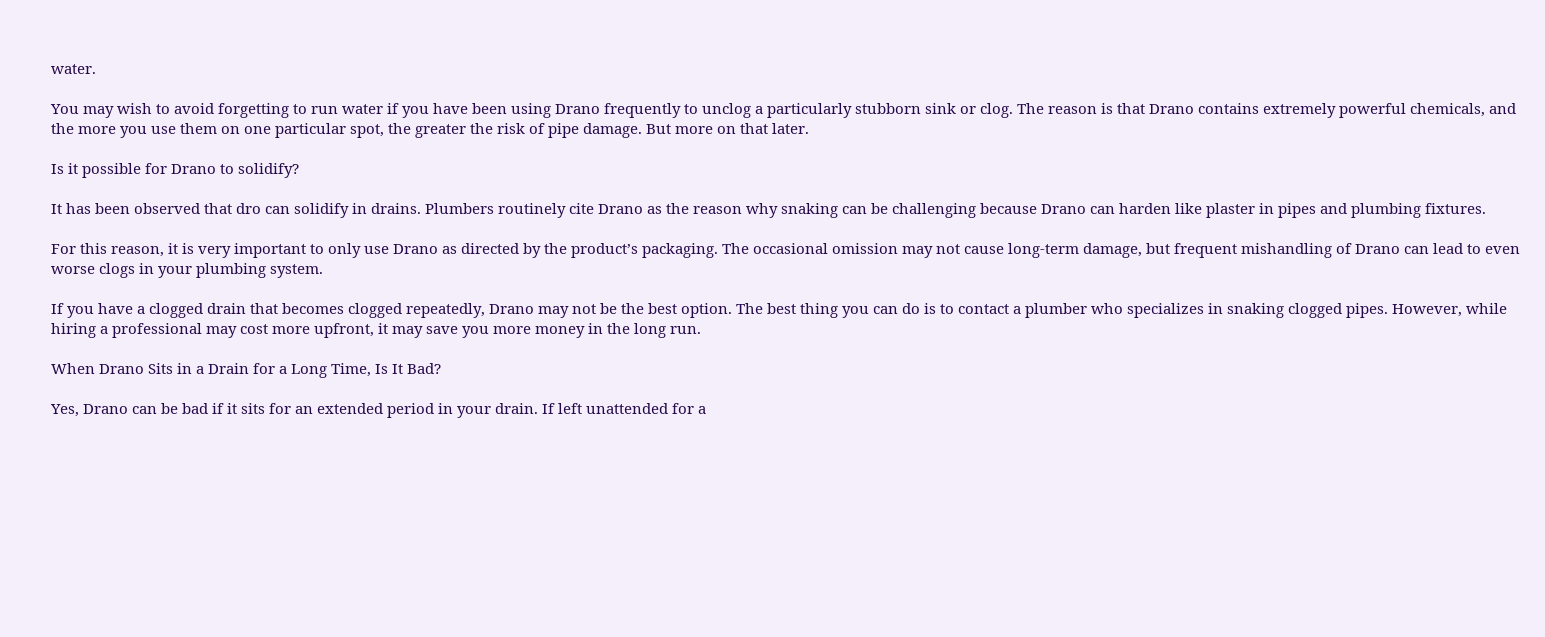water.

You may wish to avoid forgetting to run water if you have been using Drano frequently to unclog a particularly stubborn sink or clog. The reason is that Drano contains extremely powerful chemicals, and the more you use them on one particular spot, the greater the risk of pipe damage. But more on that later.

Is it possible for Drano to solidify?

It has been observed that dro can solidify in drains. Plumbers routinely cite Drano as the reason why snaking can be challenging because Drano can harden like plaster in pipes and plumbing fixtures.

For this reason, it is very important to only use Drano as directed by the product’s packaging. The occasional omission may not cause long-term damage, but frequent mishandling of Drano can lead to even worse clogs in your plumbing system.

If you have a clogged drain that becomes clogged repeatedly, Drano may not be the best option. The best thing you can do is to contact a plumber who specializes in snaking clogged pipes. However, while hiring a professional may cost more upfront, it may save you more money in the long run.

When Drano Sits in a Drain for a Long Time, Is It Bad?

Yes, Drano can be bad if it sits for an extended period in your drain. If left unattended for a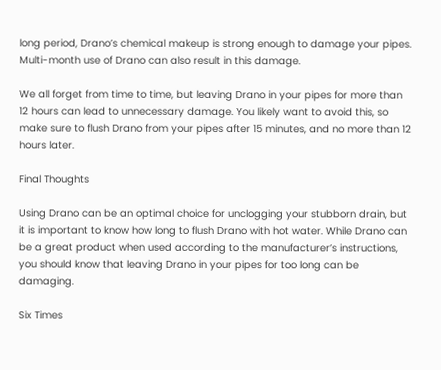long period, Drano’s chemical makeup is strong enough to damage your pipes. Multi-month use of Drano can also result in this damage.

We all forget from time to time, but leaving Drano in your pipes for more than 12 hours can lead to unnecessary damage. You likely want to avoid this, so make sure to flush Drano from your pipes after 15 minutes, and no more than 12 hours later.

Final Thoughts

Using Drano can be an optimal choice for unclogging your stubborn drain, but it is important to know how long to flush Drano with hot water. While Drano can be a great product when used according to the manufacturer’s instructions, you should know that leaving Drano in your pipes for too long can be damaging.

Six Times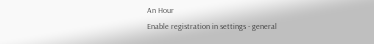An Hour
Enable registration in settings - general